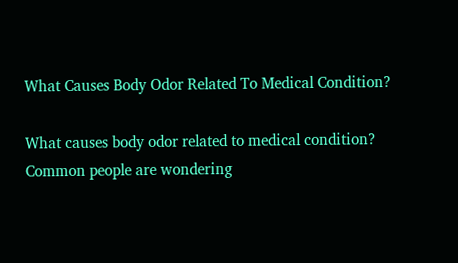What Causes Body Odor Related To Medical Condition?

What causes body odor related to medical condition? Common people are wondering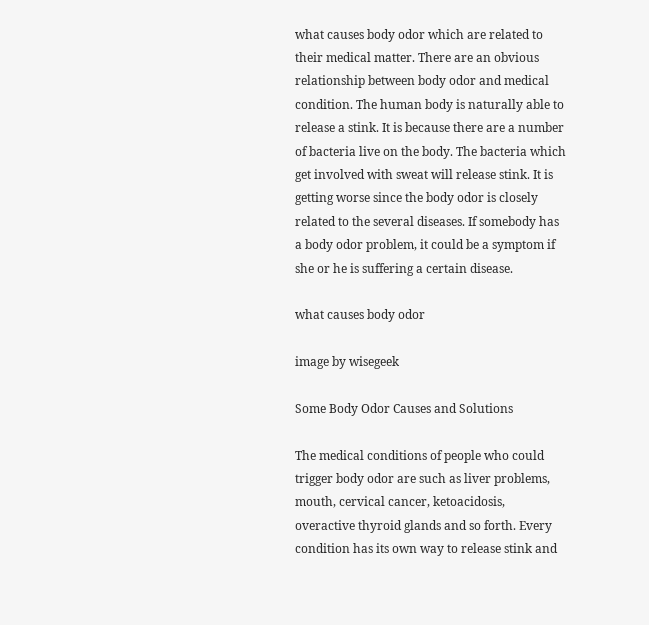what causes body odor which are related to their medical matter. There are an obvious relationship between body odor and medical condition. The human body is naturally able to release a stink. It is because there are a number of bacteria live on the body. The bacteria which get involved with sweat will release stink. It is getting worse since the body odor is closely related to the several diseases. If somebody has a body odor problem, it could be a symptom if she or he is suffering a certain disease.

what causes body odor

image by wisegeek

Some Body Odor Causes and Solutions

The medical conditions of people who could trigger body odor are such as liver problems, mouth, cervical cancer, ketoacidosis, overactive thyroid glands and so forth. Every condition has its own way to release stink and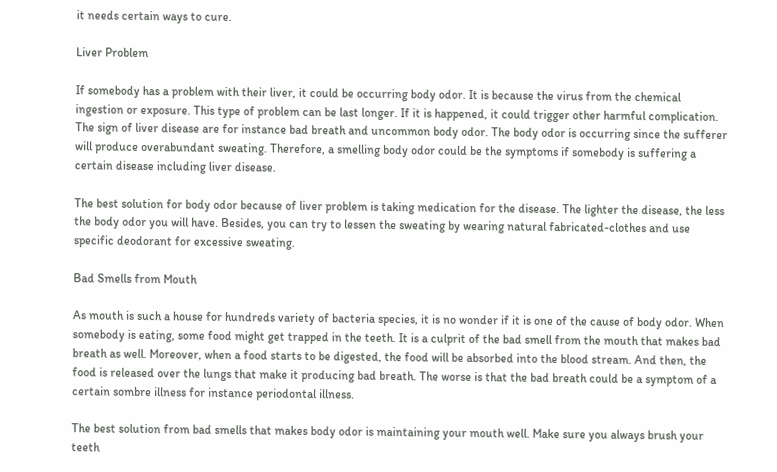it needs certain ways to cure.

Liver Problem

If somebody has a problem with their liver, it could be occurring body odor. It is because the virus from the chemical ingestion or exposure. This type of problem can be last longer. If it is happened, it could trigger other harmful complication.  The sign of liver disease are for instance bad breath and uncommon body odor. The body odor is occurring since the sufferer will produce overabundant sweating. Therefore, a smelling body odor could be the symptoms if somebody is suffering a certain disease including liver disease.

The best solution for body odor because of liver problem is taking medication for the disease. The lighter the disease, the less the body odor you will have. Besides, you can try to lessen the sweating by wearing natural fabricated-clothes and use specific deodorant for excessive sweating.

Bad Smells from Mouth

As mouth is such a house for hundreds variety of bacteria species, it is no wonder if it is one of the cause of body odor. When somebody is eating, some food might get trapped in the teeth. It is a culprit of the bad smell from the mouth that makes bad breath as well. Moreover, when a food starts to be digested, the food will be absorbed into the blood stream. And then, the food is released over the lungs that make it producing bad breath. The worse is that the bad breath could be a symptom of a certain sombre illness for instance periodontal illness.

The best solution from bad smells that makes body odor is maintaining your mouth well. Make sure you always brush your teeth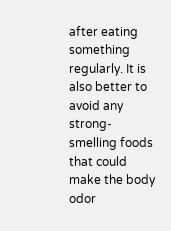after eating something regularly. It is also better to avoid any strong-smelling foods that could make the body odor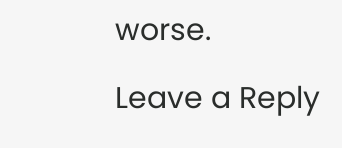worse.

Leave a Reply